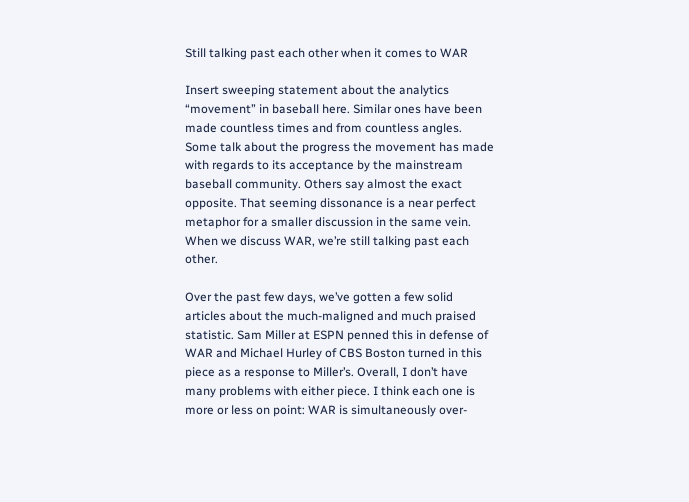Still talking past each other when it comes to WAR

Insert sweeping statement about the analytics “movement” in baseball here. Similar ones have been made countless times and from countless angles. Some talk about the progress the movement has made with regards to its acceptance by the mainstream baseball community. Others say almost the exact opposite. That seeming dissonance is a near perfect metaphor for a smaller discussion in the same vein. When we discuss WAR, we’re still talking past each other.

Over the past few days, we’ve gotten a few solid articles about the much-maligned and much praised statistic. Sam Miller at ESPN penned this in defense of WAR and Michael Hurley of CBS Boston turned in this piece as a response to Miller’s. Overall, I don’t have many problems with either piece. I think each one is more or less on point: WAR is simultaneously over-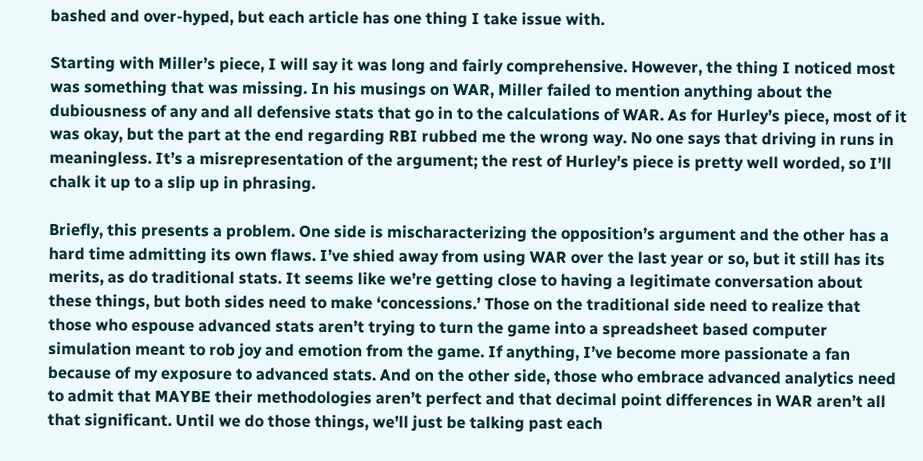bashed and over-hyped, but each article has one thing I take issue with.

Starting with Miller’s piece, I will say it was long and fairly comprehensive. However, the thing I noticed most was something that was missing. In his musings on WAR, Miller failed to mention anything about the dubiousness of any and all defensive stats that go in to the calculations of WAR. As for Hurley’s piece, most of it was okay, but the part at the end regarding RBI rubbed me the wrong way. No one says that driving in runs in meaningless. It’s a misrepresentation of the argument; the rest of Hurley’s piece is pretty well worded, so I’ll chalk it up to a slip up in phrasing.

Briefly, this presents a problem. One side is mischaracterizing the opposition’s argument and the other has a hard time admitting its own flaws. I’ve shied away from using WAR over the last year or so, but it still has its merits, as do traditional stats. It seems like we’re getting close to having a legitimate conversation about these things, but both sides need to make ‘concessions.’ Those on the traditional side need to realize that those who espouse advanced stats aren’t trying to turn the game into a spreadsheet based computer simulation meant to rob joy and emotion from the game. If anything, I’ve become more passionate a fan because of my exposure to advanced stats. And on the other side, those who embrace advanced analytics need to admit that MAYBE their methodologies aren’t perfect and that decimal point differences in WAR aren’t all that significant. Until we do those things, we’ll just be talking past each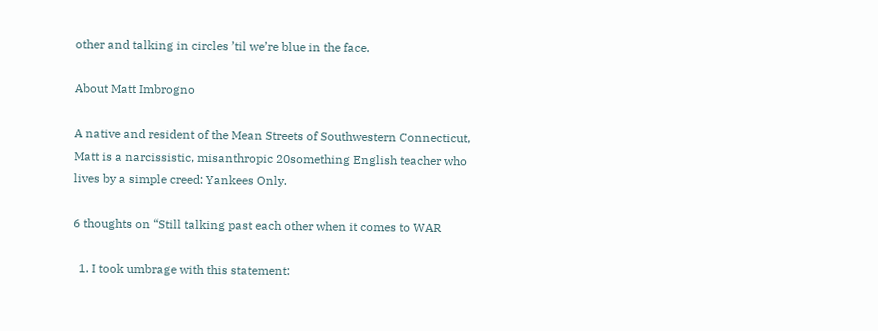other and talking in circles ’til we’re blue in the face.

About Matt Imbrogno

A native and resident of the Mean Streets of Southwestern Connecticut, Matt is a narcissistic, misanthropic 20something English teacher who lives by a simple creed: Yankees Only.

6 thoughts on “Still talking past each other when it comes to WAR

  1. I took umbrage with this statement: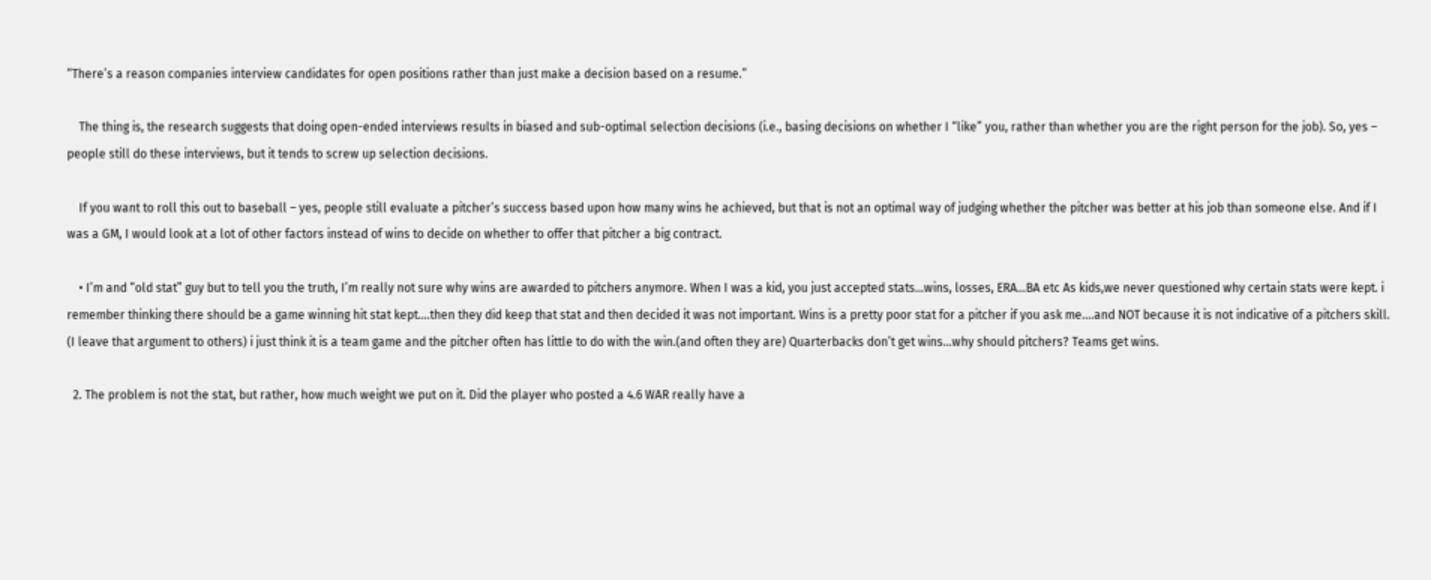“There’s a reason companies interview candidates for open positions rather than just make a decision based on a resume.”

    The thing is, the research suggests that doing open-ended interviews results in biased and sub-optimal selection decisions (i.e., basing decisions on whether I “like” you, rather than whether you are the right person for the job). So, yes – people still do these interviews, but it tends to screw up selection decisions.

    If you want to roll this out to baseball – yes, people still evaluate a pitcher’s success based upon how many wins he achieved, but that is not an optimal way of judging whether the pitcher was better at his job than someone else. And if I was a GM, I would look at a lot of other factors instead of wins to decide on whether to offer that pitcher a big contract.

    • I’m and “old stat” guy but to tell you the truth, I’m really not sure why wins are awarded to pitchers anymore. When I was a kid, you just accepted stats…wins, losses, ERA…BA etc As kids,we never questioned why certain stats were kept. i remember thinking there should be a game winning hit stat kept….then they did keep that stat and then decided it was not important. Wins is a pretty poor stat for a pitcher if you ask me….and NOT because it is not indicative of a pitchers skill. (I leave that argument to others) i just think it is a team game and the pitcher often has little to do with the win.(and often they are) Quarterbacks don’t get wins…why should pitchers? Teams get wins.

  2. The problem is not the stat, but rather, how much weight we put on it. Did the player who posted a 4.6 WAR really have a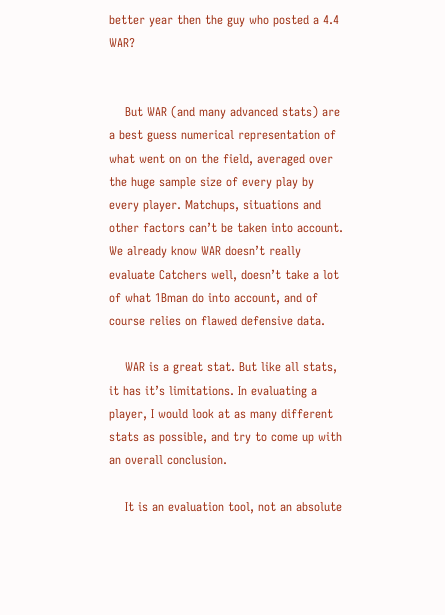better year then the guy who posted a 4.4 WAR?


    But WAR (and many advanced stats) are a best guess numerical representation of what went on on the field, averaged over the huge sample size of every play by every player. Matchups, situations and other factors can’t be taken into account. We already know WAR doesn’t really evaluate Catchers well, doesn’t take a lot of what 1Bman do into account, and of course relies on flawed defensive data.

    WAR is a great stat. But like all stats, it has it’s limitations. In evaluating a player, I would look at as many different stats as possible, and try to come up with an overall conclusion.

    It is an evaluation tool, not an absolute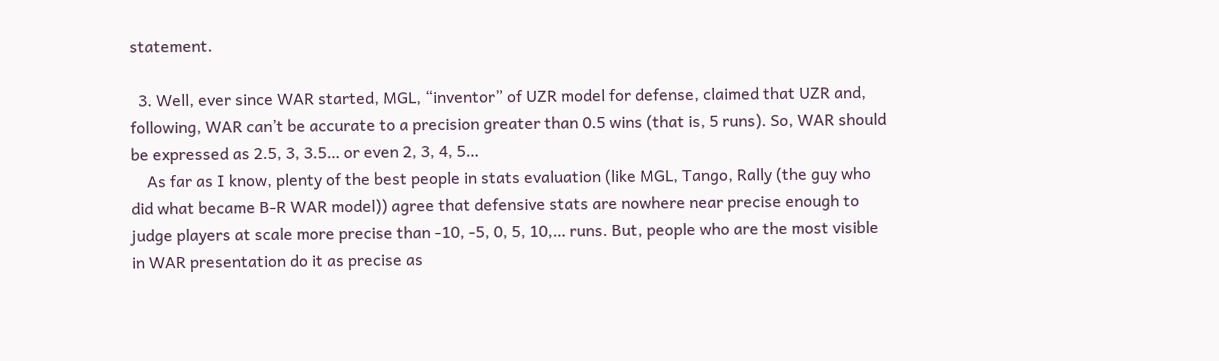statement.

  3. Well, ever since WAR started, MGL, “inventor” of UZR model for defense, claimed that UZR and, following, WAR can’t be accurate to a precision greater than 0.5 wins (that is, 5 runs). So, WAR should be expressed as 2.5, 3, 3.5… or even 2, 3, 4, 5…
    As far as I know, plenty of the best people in stats evaluation (like MGL, Tango, Rally (the guy who did what became B-R WAR model)) agree that defensive stats are nowhere near precise enough to judge players at scale more precise than -10, -5, 0, 5, 10,… runs. But, people who are the most visible in WAR presentation do it as precise as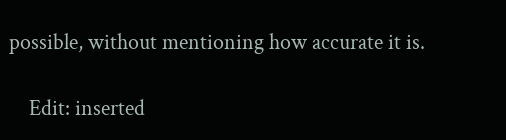possible, without mentioning how accurate it is.

    Edit: inserted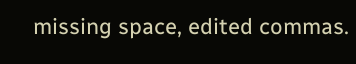missing space, edited commas.